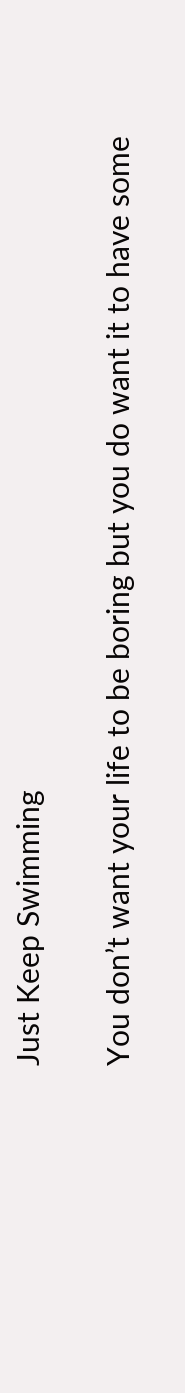Just Keep Swimming

You don’t want your life to be boring but you do want it to have some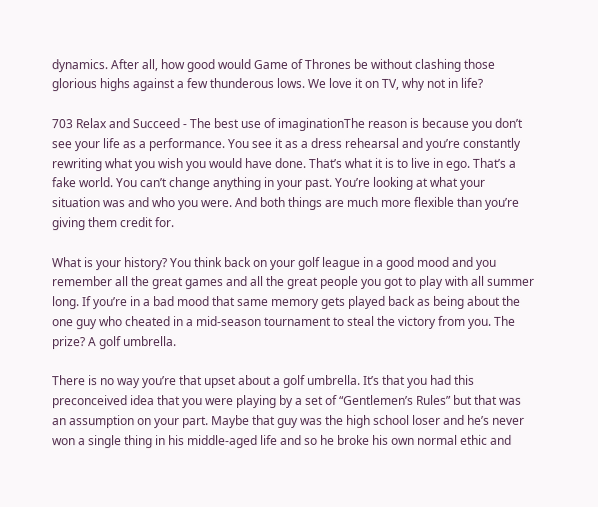dynamics. After all, how good would Game of Thrones be without clashing those glorious highs against a few thunderous lows. We love it on TV, why not in life?

703 Relax and Succeed - The best use of imaginationThe reason is because you don’t see your life as a performance. You see it as a dress rehearsal and you’re constantly rewriting what you wish you would have done. That’s what it is to live in ego. That’s a fake world. You can’t change anything in your past. You’re looking at what your situation was and who you were. And both things are much more flexible than you’re giving them credit for.

What is your history? You think back on your golf league in a good mood and you remember all the great games and all the great people you got to play with all summer long. If you’re in a bad mood that same memory gets played back as being about the one guy who cheated in a mid-season tournament to steal the victory from you. The prize? A golf umbrella.

There is no way you’re that upset about a golf umbrella. It’s that you had this preconceived idea that you were playing by a set of “Gentlemen’s Rules” but that was an assumption on your part. Maybe that guy was the high school loser and he’s never won a single thing in his middle-aged life and so he broke his own normal ethic and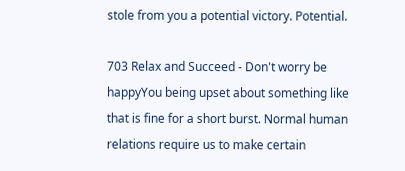stole from you a potential victory. Potential.

703 Relax and Succeed - Don't worry be happyYou being upset about something like that is fine for a short burst. Normal human relations require us to make certain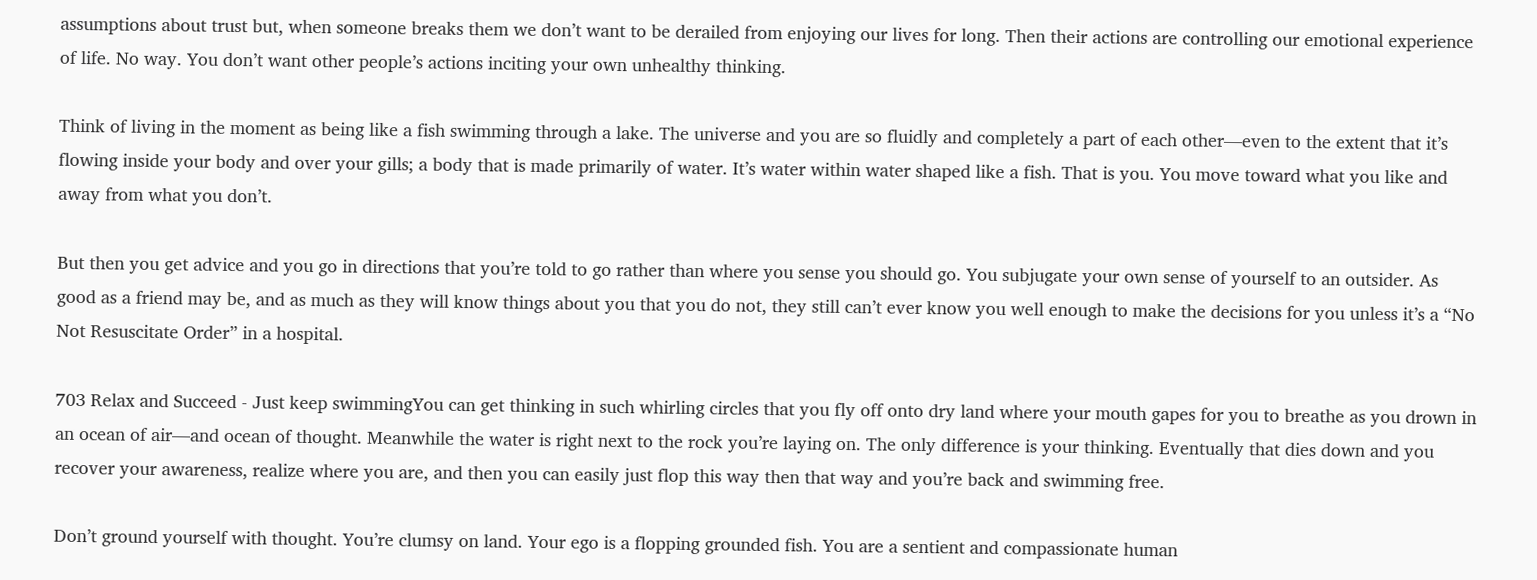assumptions about trust but, when someone breaks them we don’t want to be derailed from enjoying our lives for long. Then their actions are controlling our emotional experience of life. No way. You don’t want other people’s actions inciting your own unhealthy thinking.

Think of living in the moment as being like a fish swimming through a lake. The universe and you are so fluidly and completely a part of each other—even to the extent that it’s flowing inside your body and over your gills; a body that is made primarily of water. It’s water within water shaped like a fish. That is you. You move toward what you like and away from what you don’t.

But then you get advice and you go in directions that you’re told to go rather than where you sense you should go. You subjugate your own sense of yourself to an outsider. As good as a friend may be, and as much as they will know things about you that you do not, they still can’t ever know you well enough to make the decisions for you unless it’s a “No Not Resuscitate Order” in a hospital.

703 Relax and Succeed - Just keep swimmingYou can get thinking in such whirling circles that you fly off onto dry land where your mouth gapes for you to breathe as you drown in an ocean of air—and ocean of thought. Meanwhile the water is right next to the rock you’re laying on. The only difference is your thinking. Eventually that dies down and you recover your awareness, realize where you are, and then you can easily just flop this way then that way and you’re back and swimming free.

Don’t ground yourself with thought. You’re clumsy on land. Your ego is a flopping grounded fish. You are a sentient and compassionate human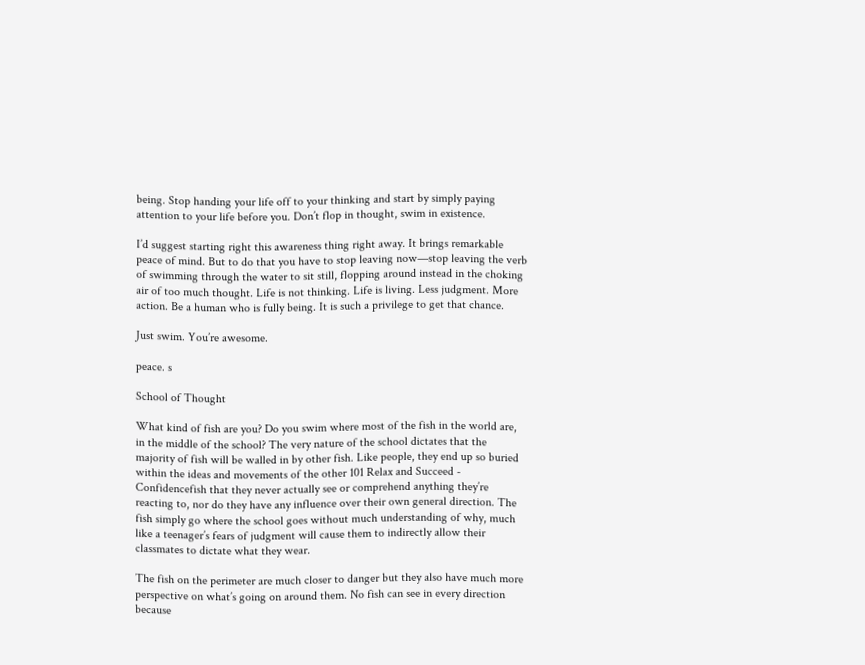being. Stop handing your life off to your thinking and start by simply paying attention to your life before you. Don’t flop in thought, swim in existence.

I’d suggest starting right this awareness thing right away. It brings remarkable peace of mind. But to do that you have to stop leaving now—stop leaving the verb of swimming through the water to sit still, flopping around instead in the choking air of too much thought. Life is not thinking. Life is living. Less judgment. More action. Be a human who is fully being. It is such a privilege to get that chance.

Just swim. You’re awesome.

peace. s

School of Thought

What kind of fish are you? Do you swim where most of the fish in the world are, in the middle of the school? The very nature of the school dictates that the majority of fish will be walled in by other fish. Like people, they end up so buried within the ideas and movements of the other 101 Relax and Succeed - Confidencefish that they never actually see or comprehend anything they’re reacting to, nor do they have any influence over their own general direction. The fish simply go where the school goes without much understanding of why, much like a teenager’s fears of judgment will cause them to indirectly allow their classmates to dictate what they wear.

The fish on the perimeter are much closer to danger but they also have much more perspective on what’s going on around them. No fish can see in every direction because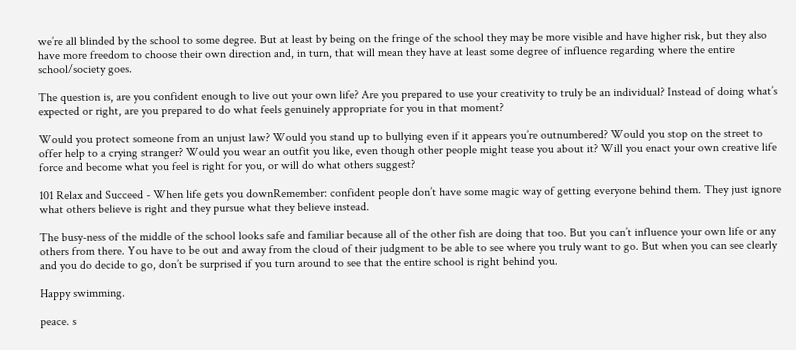we’re all blinded by the school to some degree. But at least by being on the fringe of the school they may be more visible and have higher risk, but they also have more freedom to choose their own direction and, in turn, that will mean they have at least some degree of influence regarding where the entire school/society goes.

The question is, are you confident enough to live out your own life? Are you prepared to use your creativity to truly be an individual? Instead of doing what’s expected or right, are you prepared to do what feels genuinely appropriate for you in that moment?

Would you protect someone from an unjust law? Would you stand up to bullying even if it appears you’re outnumbered? Would you stop on the street to offer help to a crying stranger? Would you wear an outfit you like, even though other people might tease you about it? Will you enact your own creative life force and become what you feel is right for you, or will do what others suggest?

101 Relax and Succeed - When life gets you downRemember: confident people don’t have some magic way of getting everyone behind them. They just ignore what others believe is right and they pursue what they believe instead.

The busy-ness of the middle of the school looks safe and familiar because all of the other fish are doing that too. But you can’t influence your own life or any others from there. You have to be out and away from the cloud of their judgment to be able to see where you truly want to go. But when you can see clearly and you do decide to go, don’t be surprised if you turn around to see that the entire school is right behind you.

Happy swimming.

peace. s